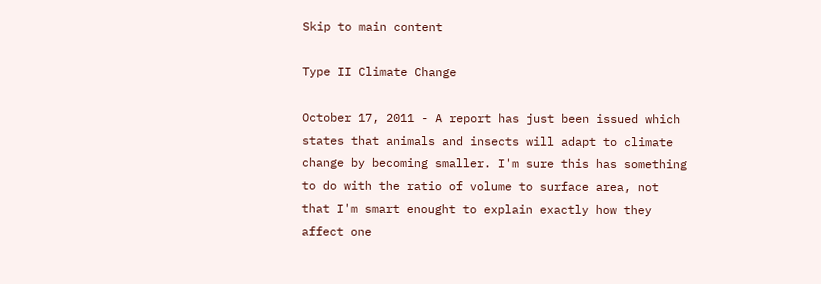Skip to main content

Type II Climate Change

October 17, 2011 - A report has just been issued which states that animals and insects will adapt to climate change by becoming smaller. I'm sure this has something to do with the ratio of volume to surface area, not that I'm smart enought to explain exactly how they affect one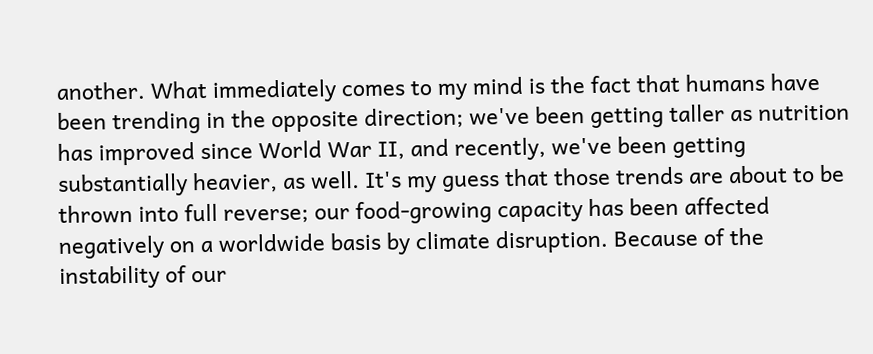another. What immediately comes to my mind is the fact that humans have been trending in the opposite direction; we've been getting taller as nutrition has improved since World War II, and recently, we've been getting substantially heavier, as well. It's my guess that those trends are about to be thrown into full reverse; our food-growing capacity has been affected negatively on a worldwide basis by climate disruption. Because of the instability of our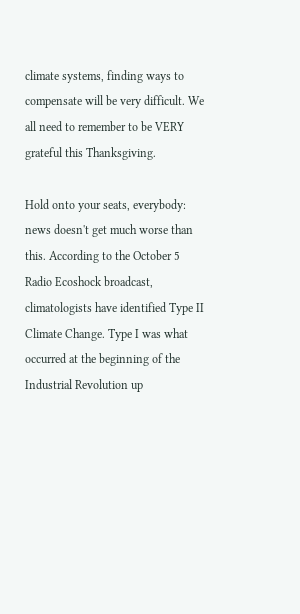climate systems, finding ways to compensate will be very difficult. We all need to remember to be VERY grateful this Thanksgiving.

Hold onto your seats, everybody: news doesn't get much worse than this. According to the October 5 Radio Ecoshock broadcast, climatologists have identified Type II Climate Change. Type I was what occurred at the beginning of the Industrial Revolution up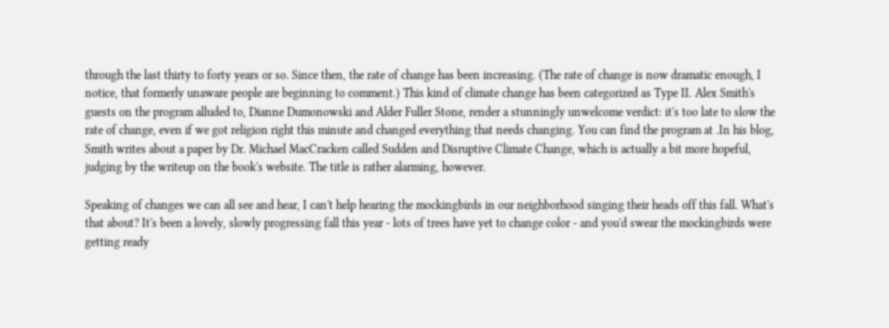through the last thirty to forty years or so. Since then, the rate of change has been increasing. (The rate of change is now dramatic enough, I notice, that formerly unaware people are beginning to comment.) This kind of climate change has been categorized as Type II. Alex Smith's guests on the program alluded to, Dianne Dumonowski and Alder Fuller Stone, render a stunningly unwelcome verdict: it's too late to slow the rate of change, even if we got religion right this minute and changed everything that needs changing. You can find the program at .In his blog, Smith writes about a paper by Dr. Michael MacCracken called Sudden and Disruptive Climate Change, which is actually a bit more hopeful, judging by the writeup on the book's website. The title is rather alarming, however.

Speaking of changes we can all see and hear, I can't help hearing the mockingbirds in our neighborhood singing their heads off this fall. What's that about? It's been a lovely, slowly progressing fall this year - lots of trees have yet to change color - and you'd swear the mockingbirds were getting ready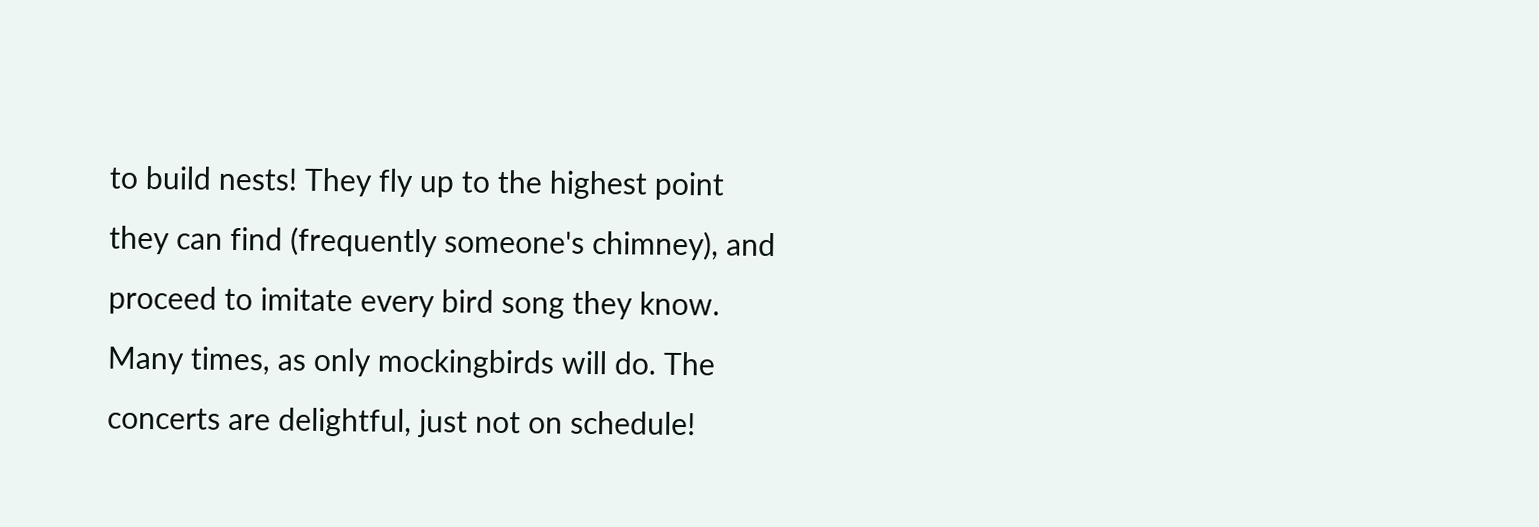to build nests! They fly up to the highest point they can find (frequently someone's chimney), and proceed to imitate every bird song they know. Many times, as only mockingbirds will do. The concerts are delightful, just not on schedule!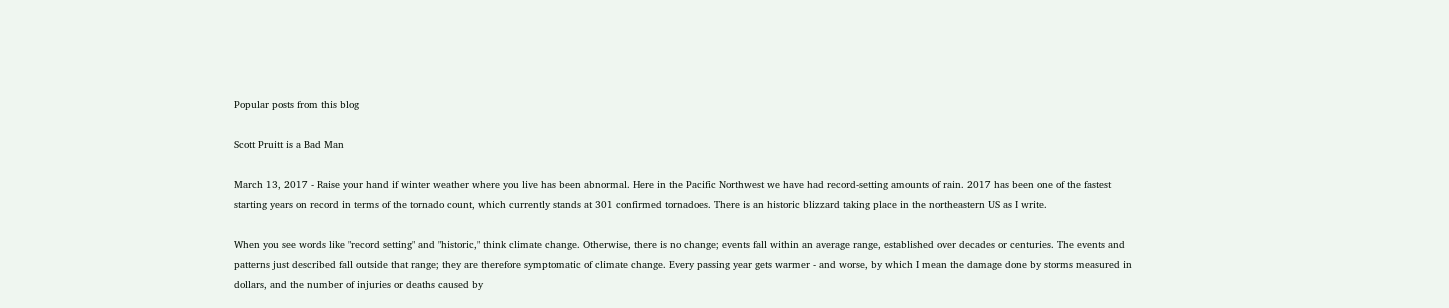Popular posts from this blog

Scott Pruitt is a Bad Man

March 13, 2017 - Raise your hand if winter weather where you live has been abnormal. Here in the Pacific Northwest we have had record-setting amounts of rain. 2017 has been one of the fastest starting years on record in terms of the tornado count, which currently stands at 301 confirmed tornadoes. There is an historic blizzard taking place in the northeastern US as I write.

When you see words like "record setting" and "historic," think climate change. Otherwise, there is no change; events fall within an average range, established over decades or centuries. The events and patterns just described fall outside that range; they are therefore symptomatic of climate change. Every passing year gets warmer - and worse, by which I mean the damage done by storms measured in dollars, and the number of injuries or deaths caused by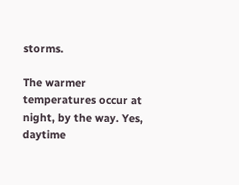storms.

The warmer temperatures occur at night, by the way. Yes, daytime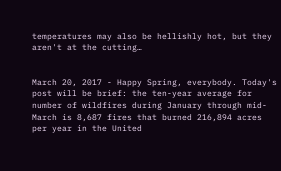temperatures may also be hellishly hot, but they aren't at the cutting…


March 20, 2017 - Happy Spring, everybody. Today's post will be brief: the ten-year average for number of wildfires during January through mid-March is 8,687 fires that burned 216,894 acres per year in the United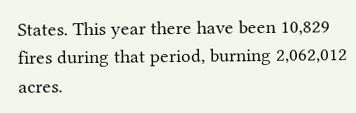States. This year there have been 10,829 fires during that period, burning 2,062,012 acres.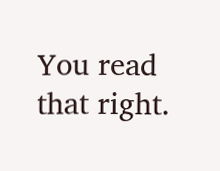You read that right.